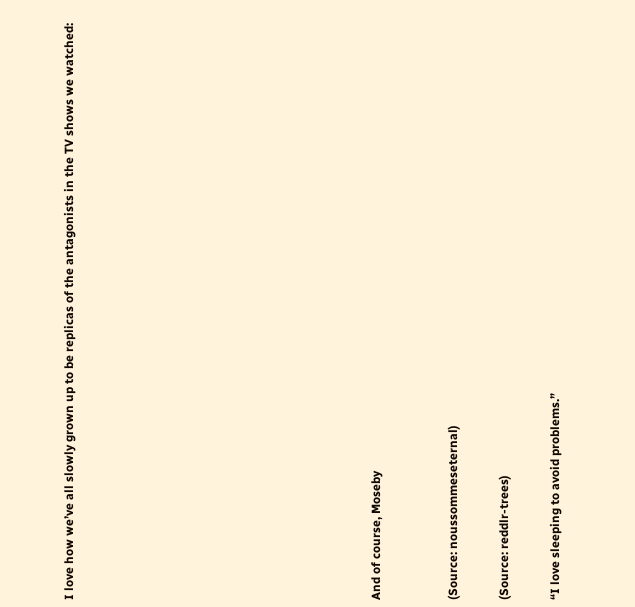I love how we’ve all slowly grown up to be replicas of the antagonists in the TV shows we watched:











And of course, Moseby


(Source: noussommeseternal)

(Source: reddlr-trees)

“I love sleeping to avoid problems.”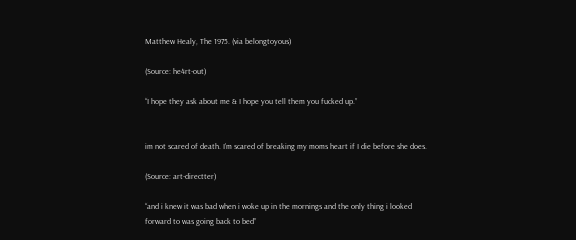Matthew Healy, The 1975. (via belongtoyous)

(Source: he4rt-out)

“I hope they ask about me & I hope you tell them you fucked up.”


im not scared of death. I’m scared of breaking my moms heart if I die before she does.

(Source: art-directter)

“and i knew it was bad when i woke up in the mornings and the only thing i looked forward to was going back to bed”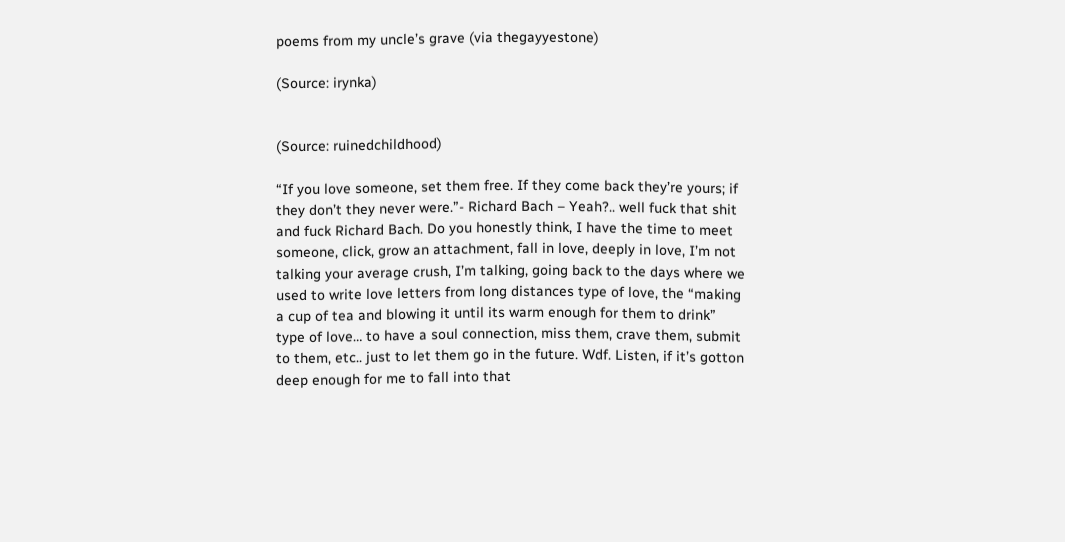poems from my uncle’s grave (via thegayyestone)

(Source: irynka)


(Source: ruinedchildhood)

“If you love someone, set them free. If they come back they’re yours; if they don’t they never were.”- Richard Bach – Yeah?.. well fuck that shit and fuck Richard Bach. Do you honestly think, I have the time to meet someone, click, grow an attachment, fall in love, deeply in love, I’m not talking your average crush, I’m talking, going back to the days where we used to write love letters from long distances type of love, the “making a cup of tea and blowing it until its warm enough for them to drink” type of love… to have a soul connection, miss them, crave them, submit to them, etc.. just to let them go in the future. Wdf. Listen, if it’s gotton deep enough for me to fall into that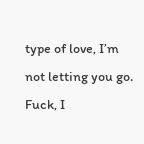type of love, I’m not letting you go. Fuck, I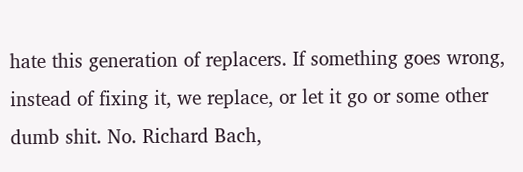hate this generation of replacers. If something goes wrong, instead of fixing it, we replace, or let it go or some other dumb shit. No. Richard Bach,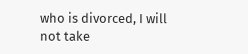who is divorced, I will not take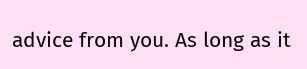advice from you. As long as it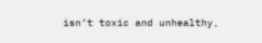isn’t toxic and unhealthy,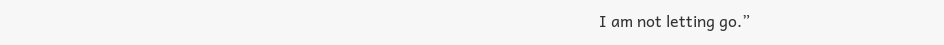I am not letting go.”